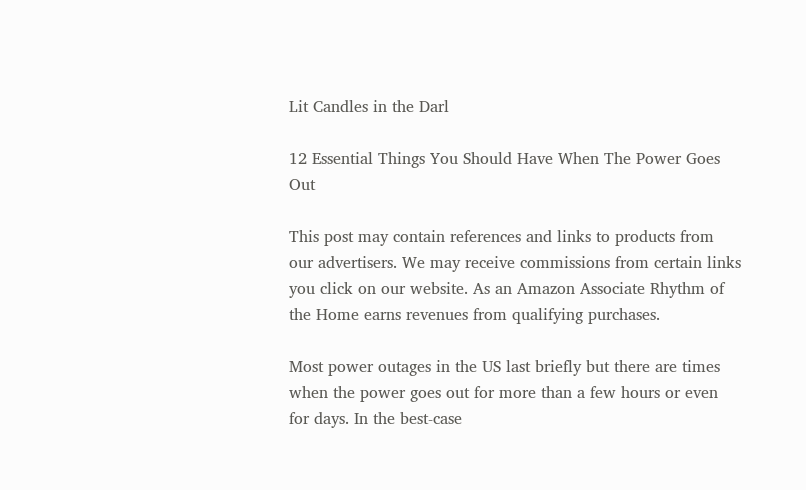Lit Candles in the Darl

12 Essential Things You Should Have When The Power Goes Out

This post may contain references and links to products from our advertisers. We may receive commissions from certain links you click on our website. As an Amazon Associate Rhythm of the Home earns revenues from qualifying purchases.

Most power outages in the US last briefly but there are times when the power goes out for more than a few hours or even for days. In the best-case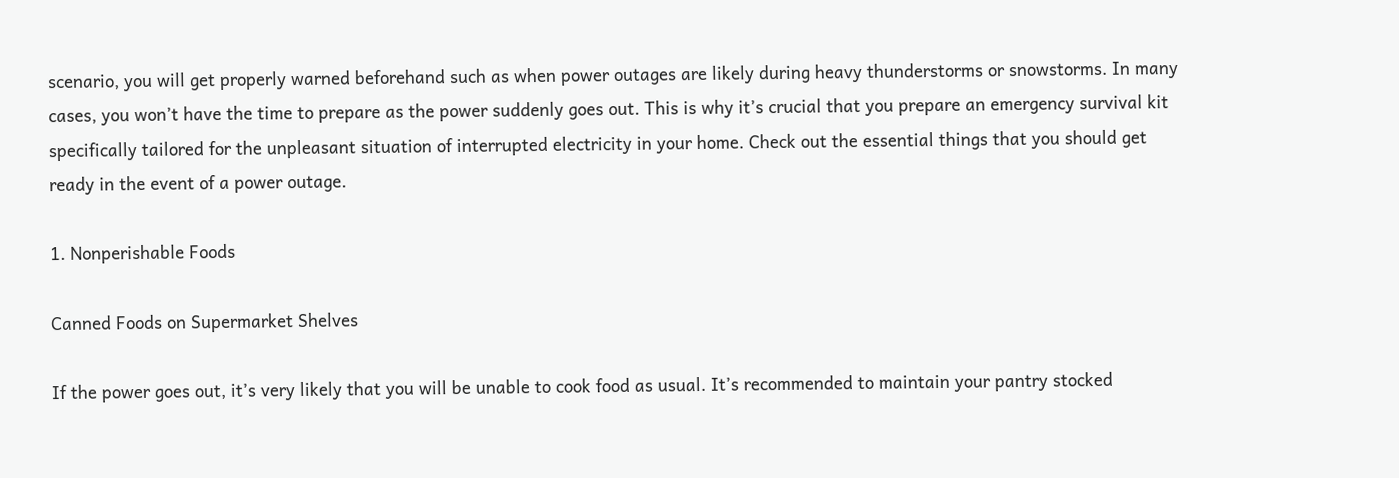scenario, you will get properly warned beforehand such as when power outages are likely during heavy thunderstorms or snowstorms. In many cases, you won’t have the time to prepare as the power suddenly goes out. This is why it’s crucial that you prepare an emergency survival kit specifically tailored for the unpleasant situation of interrupted electricity in your home. Check out the essential things that you should get ready in the event of a power outage.

1. Nonperishable Foods

Canned Foods on Supermarket Shelves

If the power goes out, it’s very likely that you will be unable to cook food as usual. It’s recommended to maintain your pantry stocked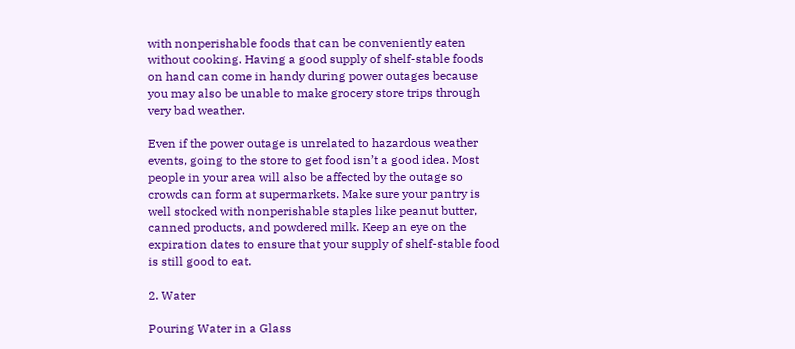with nonperishable foods that can be conveniently eaten without cooking. Having a good supply of shelf-stable foods on hand can come in handy during power outages because you may also be unable to make grocery store trips through very bad weather.

Even if the power outage is unrelated to hazardous weather events, going to the store to get food isn’t a good idea. Most people in your area will also be affected by the outage so crowds can form at supermarkets. Make sure your pantry is well stocked with nonperishable staples like peanut butter, canned products, and powdered milk. Keep an eye on the expiration dates to ensure that your supply of shelf-stable food is still good to eat.

2. Water

Pouring Water in a Glass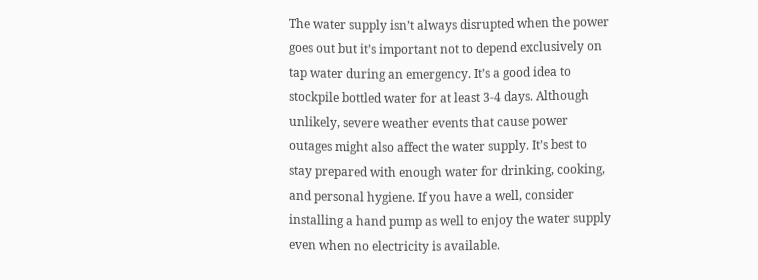The water supply isn’t always disrupted when the power goes out but it’s important not to depend exclusively on tap water during an emergency. It’s a good idea to stockpile bottled water for at least 3-4 days. Although unlikely, severe weather events that cause power outages might also affect the water supply. It’s best to stay prepared with enough water for drinking, cooking, and personal hygiene. If you have a well, consider installing a hand pump as well to enjoy the water supply even when no electricity is available.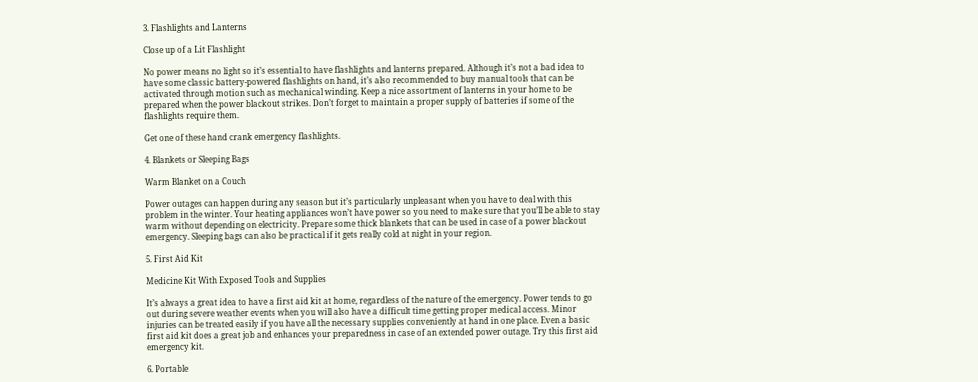3. Flashlights and Lanterns

Close up of a Lit Flashlight

No power means no light so it’s essential to have flashlights and lanterns prepared. Although it’s not a bad idea to have some classic battery-powered flashlights on hand, it’s also recommended to buy manual tools that can be activated through motion such as mechanical winding. Keep a nice assortment of lanterns in your home to be prepared when the power blackout strikes. Don’t forget to maintain a proper supply of batteries if some of the flashlights require them.

Get one of these hand crank emergency flashlights.

4. Blankets or Sleeping Bags

Warm Blanket on a Couch

Power outages can happen during any season but it’s particularly unpleasant when you have to deal with this problem in the winter. Your heating appliances won’t have power so you need to make sure that you’ll be able to stay warm without depending on electricity. Prepare some thick blankets that can be used in case of a power blackout emergency. Sleeping bags can also be practical if it gets really cold at night in your region.

5. First Aid Kit

Medicine Kit With Exposed Tools and Supplies

It’s always a great idea to have a first aid kit at home, regardless of the nature of the emergency. Power tends to go out during severe weather events when you will also have a difficult time getting proper medical access. Minor injuries can be treated easily if you have all the necessary supplies conveniently at hand in one place. Even a basic first aid kit does a great job and enhances your preparedness in case of an extended power outage. Try this first aid emergency kit.

6. Portable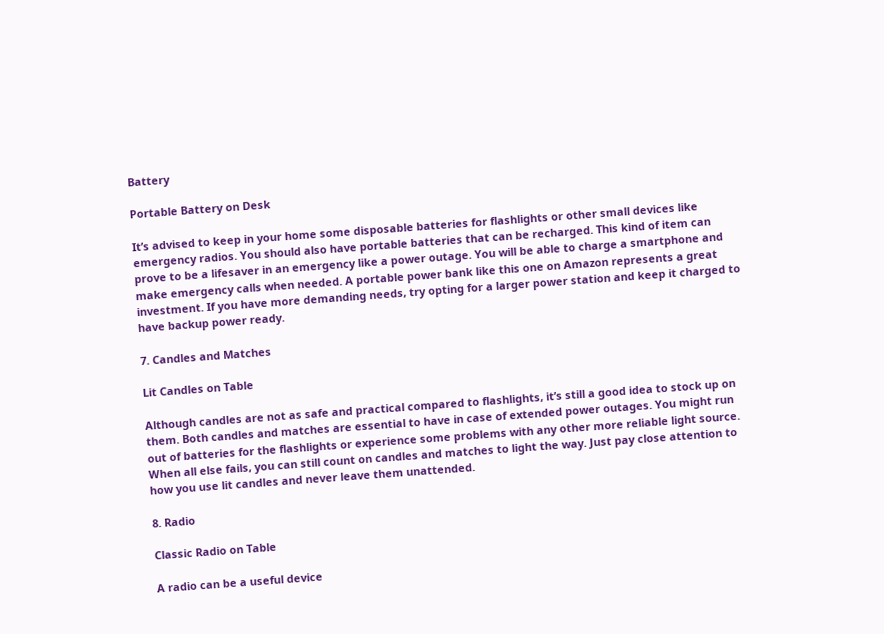Battery

Portable Battery on Desk

It’s advised to keep in your home some disposable batteries for flashlights or other small devices like emergency radios. You should also have portable batteries that can be recharged. This kind of item can prove to be a lifesaver in an emergency like a power outage. You will be able to charge a smartphone and make emergency calls when needed. A portable power bank like this one on Amazon represents a great investment. If you have more demanding needs, try opting for a larger power station and keep it charged to have backup power ready.

7. Candles and Matches

Lit Candles on Table

Although candles are not as safe and practical compared to flashlights, it’s still a good idea to stock up on them. Both candles and matches are essential to have in case of extended power outages. You might run out of batteries for the flashlights or experience some problems with any other more reliable light source. When all else fails, you can still count on candles and matches to light the way. Just pay close attention to how you use lit candles and never leave them unattended.

8. Radio

Classic Radio on Table

A radio can be a useful device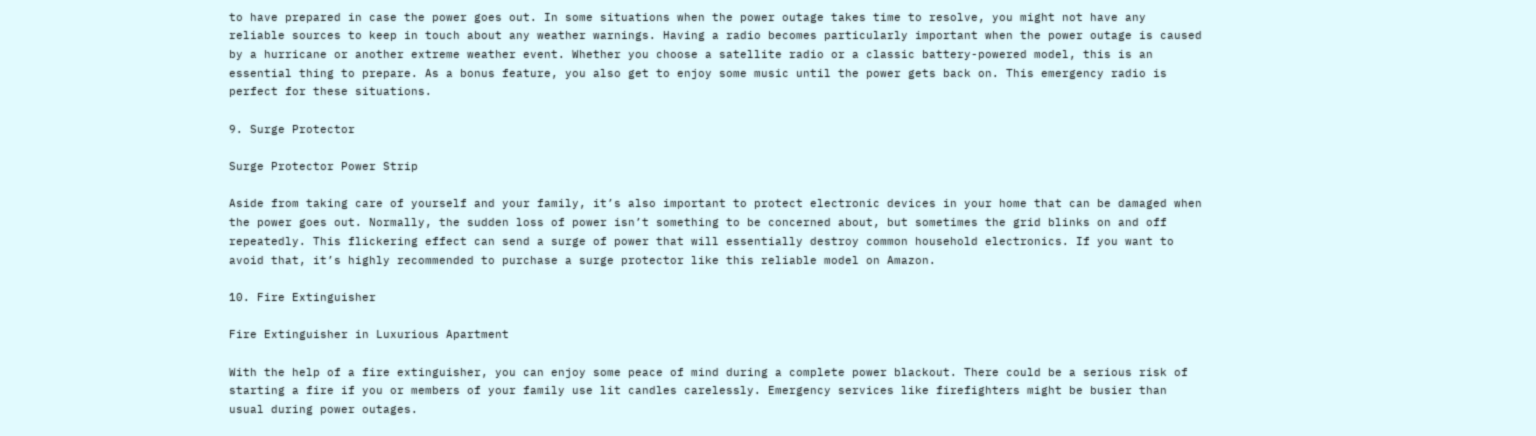to have prepared in case the power goes out. In some situations when the power outage takes time to resolve, you might not have any reliable sources to keep in touch about any weather warnings. Having a radio becomes particularly important when the power outage is caused by a hurricane or another extreme weather event. Whether you choose a satellite radio or a classic battery-powered model, this is an essential thing to prepare. As a bonus feature, you also get to enjoy some music until the power gets back on. This emergency radio is perfect for these situations.

9. Surge Protector

Surge Protector Power Strip

Aside from taking care of yourself and your family, it’s also important to protect electronic devices in your home that can be damaged when the power goes out. Normally, the sudden loss of power isn’t something to be concerned about, but sometimes the grid blinks on and off repeatedly. This flickering effect can send a surge of power that will essentially destroy common household electronics. If you want to avoid that, it’s highly recommended to purchase a surge protector like this reliable model on Amazon.

10. Fire Extinguisher

Fire Extinguisher in Luxurious Apartment

With the help of a fire extinguisher, you can enjoy some peace of mind during a complete power blackout. There could be a serious risk of starting a fire if you or members of your family use lit candles carelessly. Emergency services like firefighters might be busier than usual during power outages.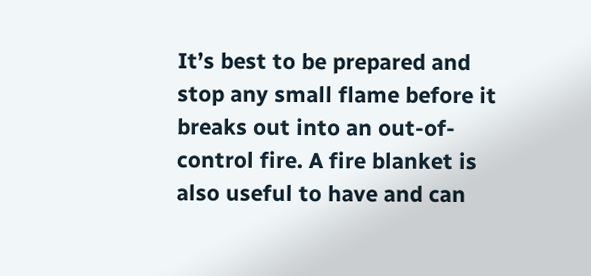It’s best to be prepared and stop any small flame before it breaks out into an out-of-control fire. A fire blanket is also useful to have and can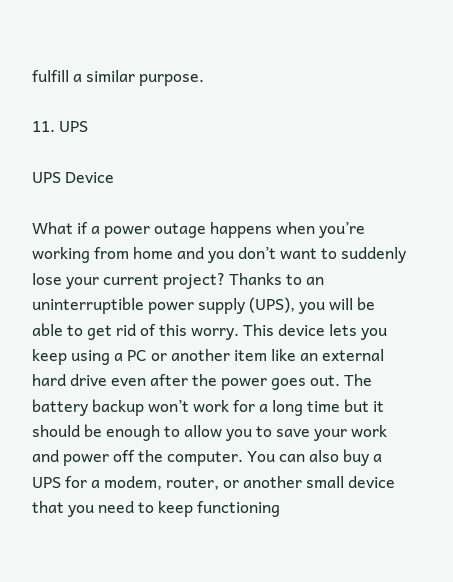fulfill a similar purpose.

11. UPS

UPS Device

What if a power outage happens when you’re working from home and you don’t want to suddenly lose your current project? Thanks to an uninterruptible power supply (UPS), you will be able to get rid of this worry. This device lets you keep using a PC or another item like an external hard drive even after the power goes out. The battery backup won’t work for a long time but it should be enough to allow you to save your work and power off the computer. You can also buy a UPS for a modem, router, or another small device that you need to keep functioning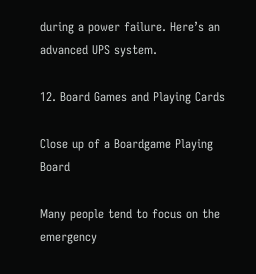during a power failure. Here’s an advanced UPS system.

12. Board Games and Playing Cards

Close up of a Boardgame Playing Board

Many people tend to focus on the emergency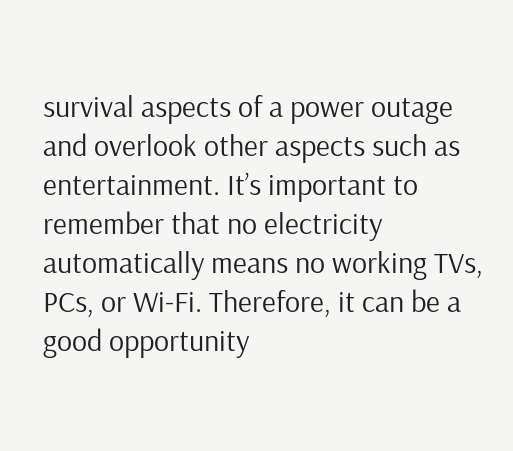survival aspects of a power outage and overlook other aspects such as entertainment. It’s important to remember that no electricity automatically means no working TVs, PCs, or Wi-Fi. Therefore, it can be a good opportunity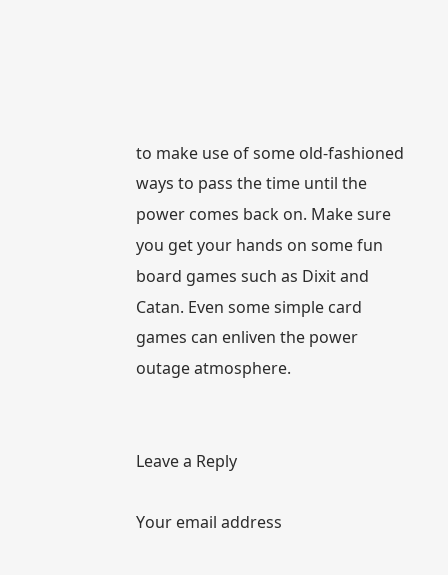to make use of some old-fashioned ways to pass the time until the power comes back on. Make sure you get your hands on some fun board games such as Dixit and Catan. Even some simple card games can enliven the power outage atmosphere.


Leave a Reply

Your email address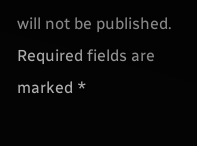will not be published. Required fields are marked *